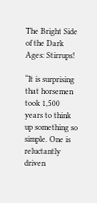The Bright Side of the Dark Ages: Stirrups!

“It is surprising that horsemen took 1,500 years to think up something so simple. One is reluctantly driven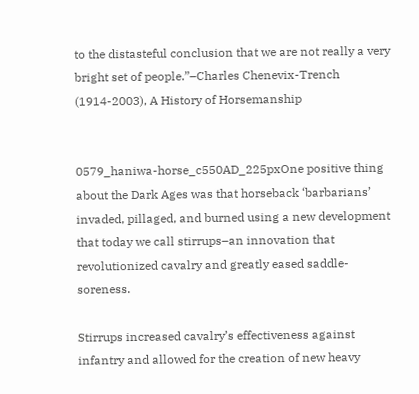to the distasteful conclusion that we are not really a very bright set of people.”–Charles Chenevix-Trench (1914-2003), A History of Horsemanship


0579_haniwa-horse_c550AD_225pxOne positive thing about the Dark Ages was that horseback ‘barbarians’ invaded, pillaged, and burned using a new development that today we call stirrups–an innovation that revolutionized cavalry and greatly eased saddle-soreness.

Stirrups increased cavalry’s effectiveness against infantry and allowed for the creation of new heavy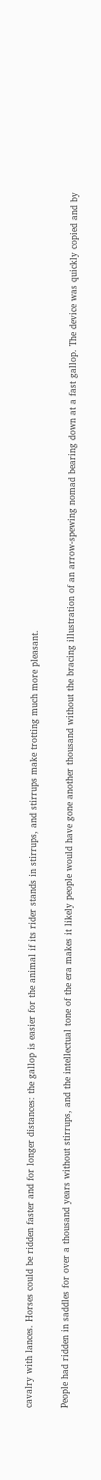cavalry with lances. Horses could be ridden faster and for longer distances: the gallop is easier for the animal if its rider stands in stirrups, and stirrups make trotting much more pleasant.

People had ridden in saddles for over a thousand years without stirrups, and the intellectual tone of the era makes it likely people would have gone another thousand without the bracing illustration of an arrow-spewing nomad bearing down at a fast gallop. The device was quickly copied and by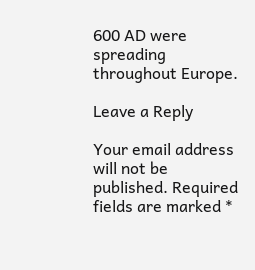600 AD were spreading throughout Europe.

Leave a Reply

Your email address will not be published. Required fields are marked *